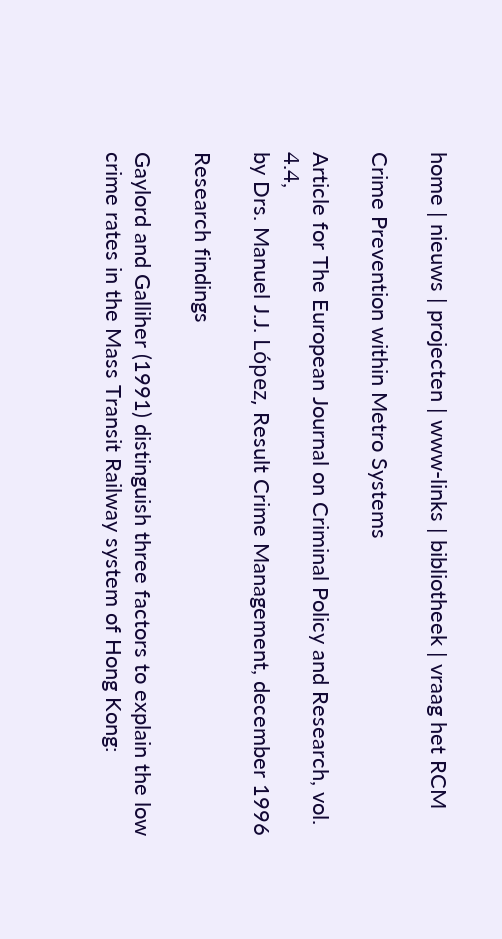home | nieuws | projecten | www-links | bibliotheek | vraag het RCM

Crime Prevention within Metro Systems

Article for The European Journal on Criminal Policy and Research, vol. 4.4,
by Drs. Manuel J.J. López, Result Crime Management, december 1996

Research findings

Gaylord and Galliher (1991) distinguish three factors to explain the low crime rates in the Mass Transit Railway system of Hong Kong: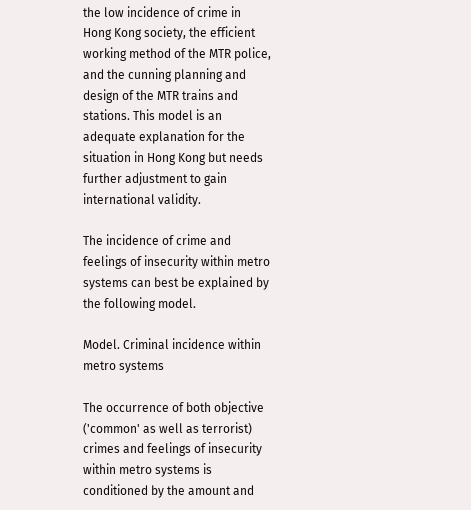the low incidence of crime in Hong Kong society, the efficient working method of the MTR police, and the cunning planning and design of the MTR trains and stations. This model is an adequate explanation for the situation in Hong Kong but needs further adjustment to gain international validity.

The incidence of crime and feelings of insecurity within metro systems can best be explained by the following model.

Model. Criminal incidence within metro systems

The occurrence of both objective ('common' as well as terrorist) crimes and feelings of insecurity within metro systems is conditioned by the amount and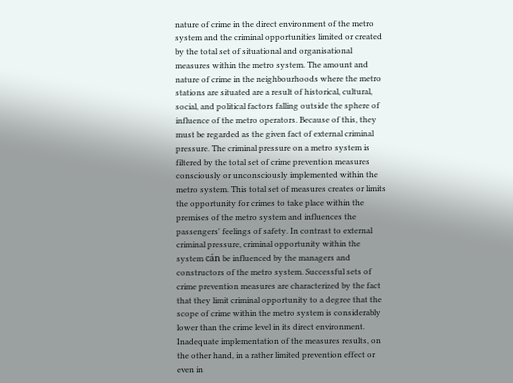nature of crime in the direct environment of the metro system and the criminal opportunities limited or created by the total set of situational and organisational measures within the metro system. The amount and nature of crime in the neighbourhoods where the metro stations are situated are a result of historical, cultural, social, and political factors falling outside the sphere of influence of the metro operators. Because of this, they must be regarded as the given fact of external criminal pressure. The criminal pressure on a metro system is filtered by the total set of crime prevention measures consciously or unconsciously implemented within the metro system. This total set of measures creates or limits the opportunity for crimes to take place within the premises of the metro system and influences the passengers' feelings of safety. In contrast to external criminal pressure, criminal opportunity within the system cán be influenced by the managers and constructors of the metro system. Successful sets of crime prevention measures are characterized by the fact that they limit criminal opportunity to a degree that the scope of crime within the metro system is considerably lower than the crime level in its direct environment. Inadequate implementation of the measures results, on the other hand, in a rather limited prevention effect or even in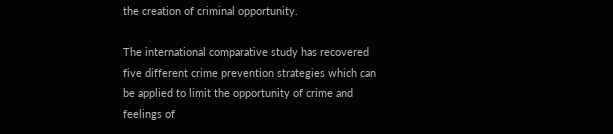the creation of criminal opportunity.

The international comparative study has recovered five different crime prevention strategies which can be applied to limit the opportunity of crime and feelings of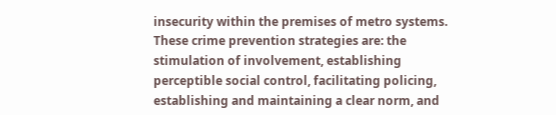insecurity within the premises of metro systems. These crime prevention strategies are: the stimulation of involvement, establishing perceptible social control, facilitating policing, establishing and maintaining a clear norm, and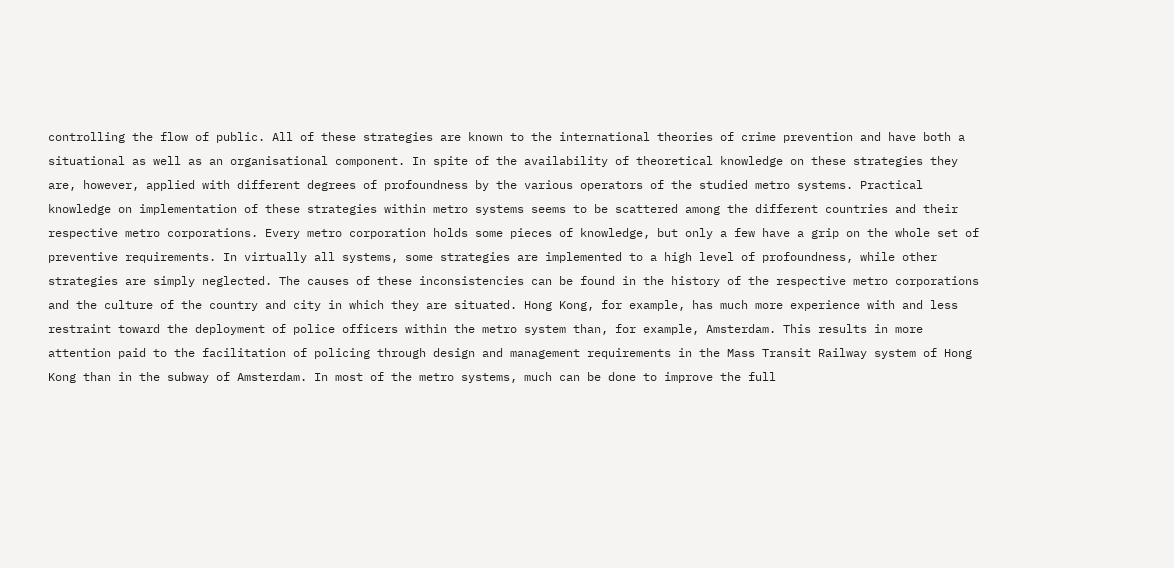controlling the flow of public. All of these strategies are known to the international theories of crime prevention and have both a situational as well as an organisational component. In spite of the availability of theoretical knowledge on these strategies they are, however, applied with different degrees of profoundness by the various operators of the studied metro systems. Practical knowledge on implementation of these strategies within metro systems seems to be scattered among the different countries and their respective metro corporations. Every metro corporation holds some pieces of knowledge, but only a few have a grip on the whole set of preventive requirements. In virtually all systems, some strategies are implemented to a high level of profoundness, while other strategies are simply neglected. The causes of these inconsistencies can be found in the history of the respective metro corporations and the culture of the country and city in which they are situated. Hong Kong, for example, has much more experience with and less restraint toward the deployment of police officers within the metro system than, for example, Amsterdam. This results in more attention paid to the facilitation of policing through design and management requirements in the Mass Transit Railway system of Hong Kong than in the subway of Amsterdam. In most of the metro systems, much can be done to improve the full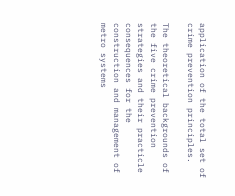application of the total set of crime prevention principles.

The theoretical backgrounds of the five crime prevention strategies and their practicle consequences for the construction and management of metro systems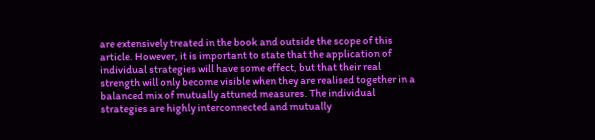are extensively treated in the book and outside the scope of this article. However, it is important to state that the application of individual strategies will have some effect, but that their real strength will only become visible when they are realised together in a balanced mix of mutually attuned measures. The individual strategies are highly interconnected and mutually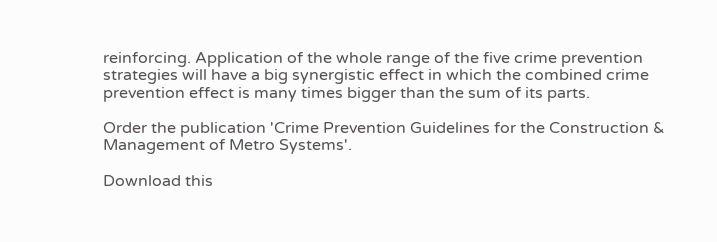reinforcing. Application of the whole range of the five crime prevention strategies will have a big synergistic effect in which the combined crime prevention effect is many times bigger than the sum of its parts.

Order the publication 'Crime Prevention Guidelines for the Construction & Management of Metro Systems'.

Download this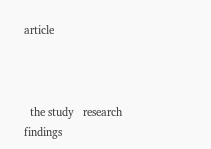article



  the study   research findings